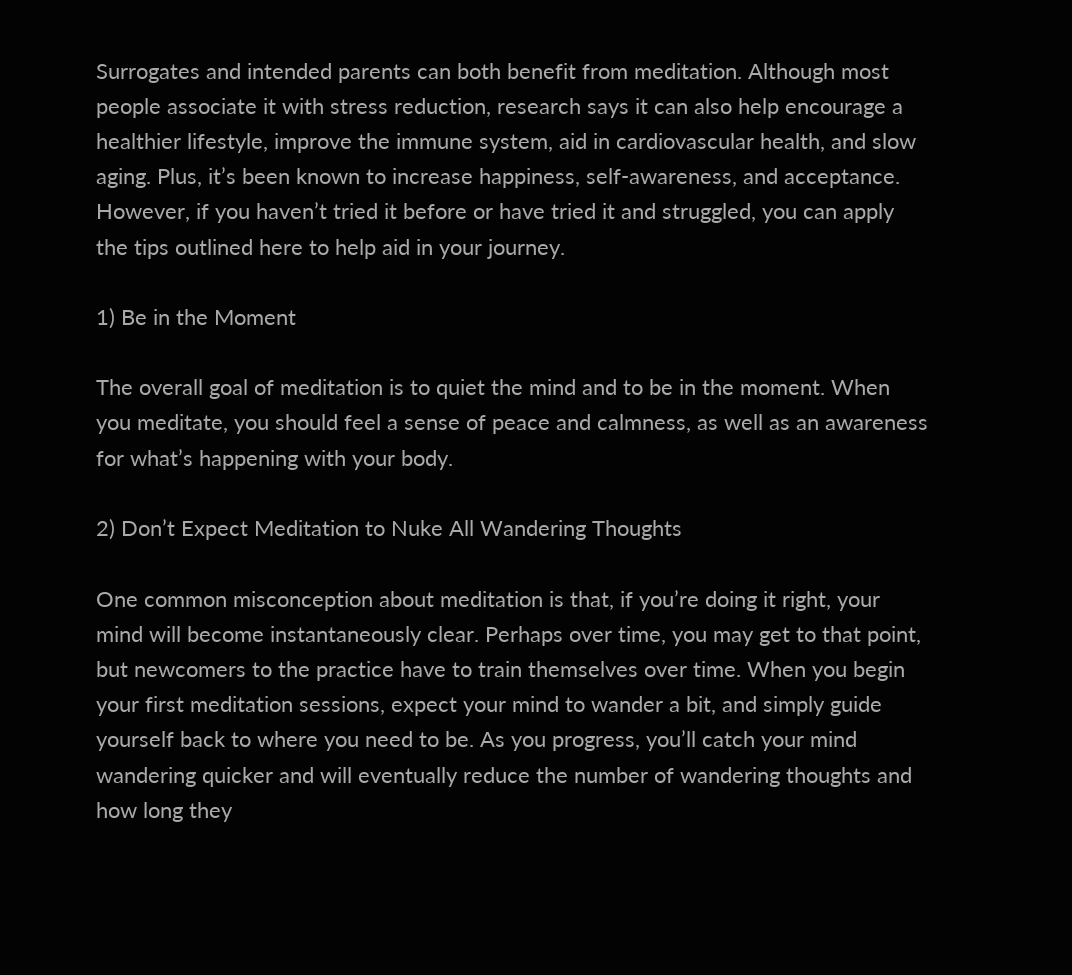Surrogates and intended parents can both benefit from meditation. Although most people associate it with stress reduction, research says it can also help encourage a healthier lifestyle, improve the immune system, aid in cardiovascular health, and slow aging. Plus, it’s been known to increase happiness, self-awareness, and acceptance. However, if you haven’t tried it before or have tried it and struggled, you can apply the tips outlined here to help aid in your journey.

1) Be in the Moment

The overall goal of meditation is to quiet the mind and to be in the moment. When you meditate, you should feel a sense of peace and calmness, as well as an awareness for what’s happening with your body.

2) Don’t Expect Meditation to Nuke All Wandering Thoughts

One common misconception about meditation is that, if you’re doing it right, your mind will become instantaneously clear. Perhaps over time, you may get to that point, but newcomers to the practice have to train themselves over time. When you begin your first meditation sessions, expect your mind to wander a bit, and simply guide yourself back to where you need to be. As you progress, you’ll catch your mind wandering quicker and will eventually reduce the number of wandering thoughts and how long they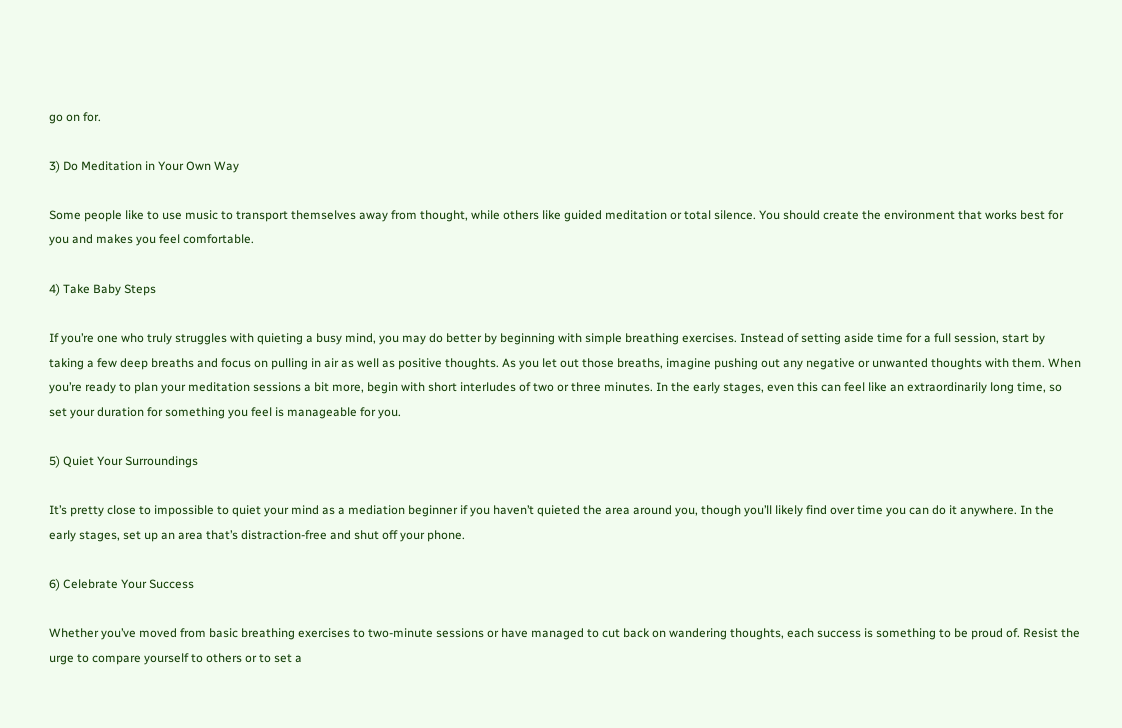go on for.

3) Do Meditation in Your Own Way

Some people like to use music to transport themselves away from thought, while others like guided meditation or total silence. You should create the environment that works best for you and makes you feel comfortable.

4) Take Baby Steps

If you’re one who truly struggles with quieting a busy mind, you may do better by beginning with simple breathing exercises. Instead of setting aside time for a full session, start by taking a few deep breaths and focus on pulling in air as well as positive thoughts. As you let out those breaths, imagine pushing out any negative or unwanted thoughts with them. When you’re ready to plan your meditation sessions a bit more, begin with short interludes of two or three minutes. In the early stages, even this can feel like an extraordinarily long time, so set your duration for something you feel is manageable for you.

5) Quiet Your Surroundings

It’s pretty close to impossible to quiet your mind as a mediation beginner if you haven’t quieted the area around you, though you’ll likely find over time you can do it anywhere. In the early stages, set up an area that’s distraction-free and shut off your phone.

6) Celebrate Your Success

Whether you’ve moved from basic breathing exercises to two-minute sessions or have managed to cut back on wandering thoughts, each success is something to be proud of. Resist the urge to compare yourself to others or to set a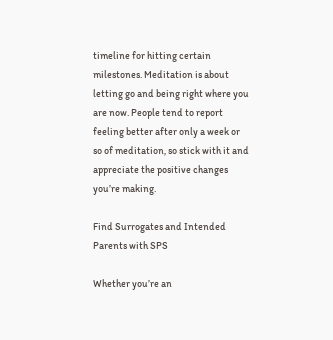timeline for hitting certain milestones. Meditation is about letting go and being right where you are now. People tend to report feeling better after only a week or so of meditation, so stick with it and appreciate the positive changes you’re making.

Find Surrogates and Intended Parents with SPS

Whether you’re an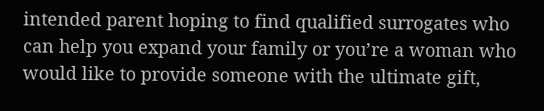intended parent hoping to find qualified surrogates who can help you expand your family or you’re a woman who would like to provide someone with the ultimate gift,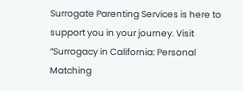Surrogate Parenting Services is here to support you in your journey. Visit “Surrogacy in California: Personal Matching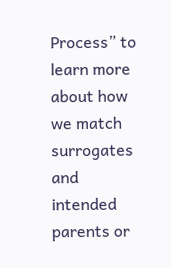Process” to learn more about how we match surrogates and intended parents or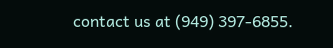contact us at (949) 397-6855.